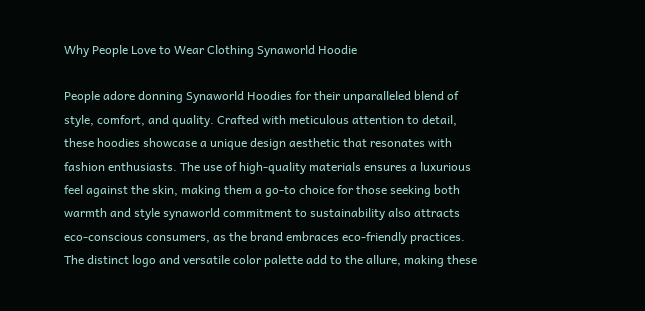Why People Love to Wear Clothing Synaworld Hoodie

People adore donning Synaworld Hoodies for their unparalleled blend of style, comfort, and quality. Crafted with meticulous attention to detail, these hoodies showcase a unique design aesthetic that resonates with fashion enthusiasts. The use of high-quality materials ensures a luxurious feel against the skin, making them a go-to choice for those seeking both warmth and style synaworld commitment to sustainability also attracts eco-conscious consumers, as the brand embraces eco-friendly practices. The distinct logo and versatile color palette add to the allure, making these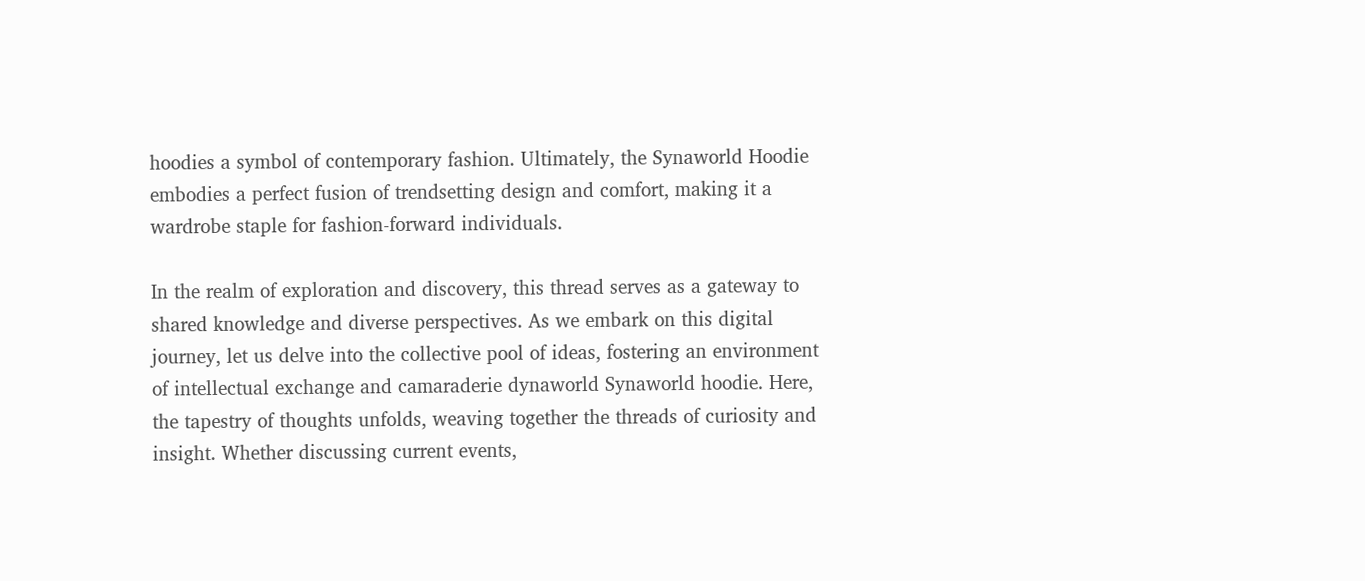hoodies a symbol of contemporary fashion. Ultimately, the Synaworld Hoodie embodies a perfect fusion of trendsetting design and comfort, making it a wardrobe staple for fashion-forward individuals.

In the realm of exploration and discovery, this thread serves as a gateway to shared knowledge and diverse perspectives. As we embark on this digital journey, let us delve into the collective pool of ideas, fostering an environment of intellectual exchange and camaraderie dynaworld Synaworld hoodie. Here, the tapestry of thoughts unfolds, weaving together the threads of curiosity and insight. Whether discussing current events,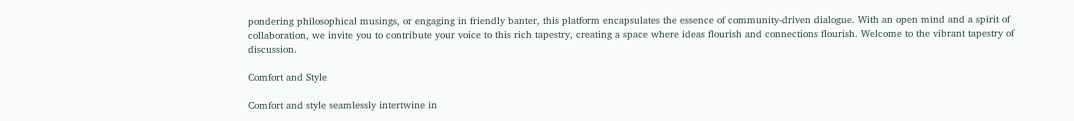pondering philosophical musings, or engaging in friendly banter, this platform encapsulates the essence of community-driven dialogue. With an open mind and a spirit of collaboration, we invite you to contribute your voice to this rich tapestry, creating a space where ideas flourish and connections flourish. Welcome to the vibrant tapestry of discussion.

Comfort and Style

Comfort and style seamlessly intertwine in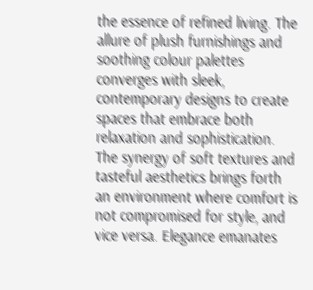the essence of refined living. The allure of plush furnishings and soothing colour palettes converges with sleek, contemporary designs to create spaces that embrace both relaxation and sophistication. The synergy of soft textures and tasteful aesthetics brings forth an environment where comfort is not compromised for style, and vice versa. Elegance emanates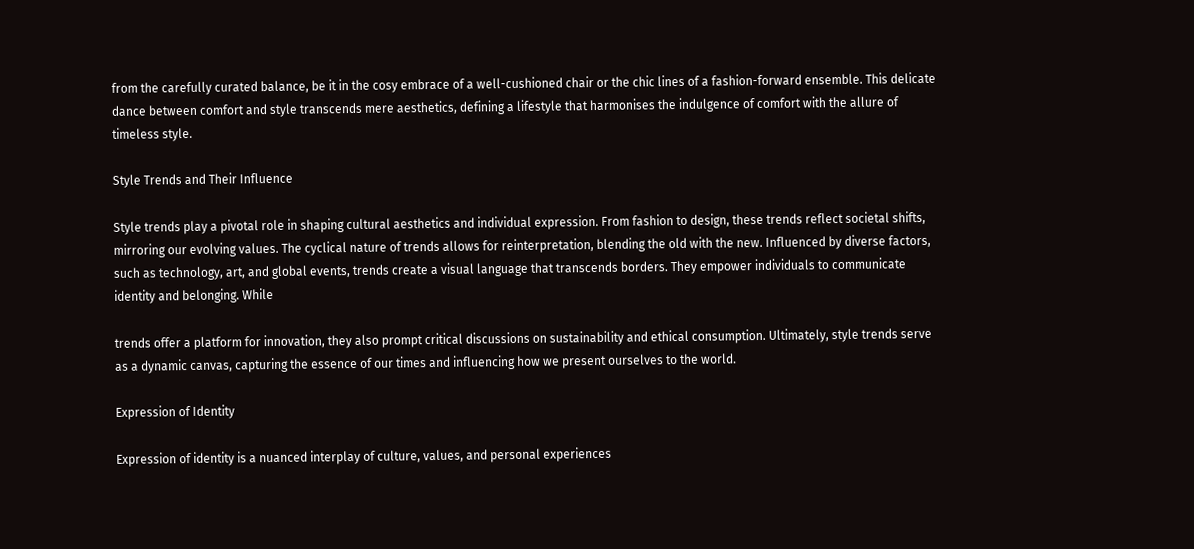from the carefully curated balance, be it in the cosy embrace of a well-cushioned chair or the chic lines of a fashion-forward ensemble. This delicate dance between comfort and style transcends mere aesthetics, defining a lifestyle that harmonises the indulgence of comfort with the allure of timeless style.

Style Trends and Their Influence

Style trends play a pivotal role in shaping cultural aesthetics and individual expression. From fashion to design, these trends reflect societal shifts, mirroring our evolving values. The cyclical nature of trends allows for reinterpretation, blending the old with the new. Influenced by diverse factors, such as technology, art, and global events, trends create a visual language that transcends borders. They empower individuals to communicate identity and belonging. While

trends offer a platform for innovation, they also prompt critical discussions on sustainability and ethical consumption. Ultimately, style trends serve as a dynamic canvas, capturing the essence of our times and influencing how we present ourselves to the world.

Expression of Identity

Expression of identity is a nuanced interplay of culture, values, and personal experiences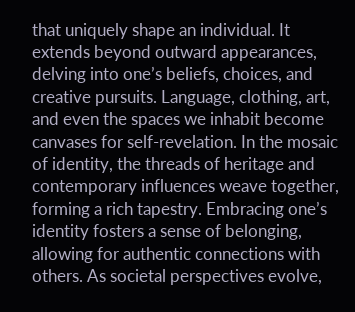that uniquely shape an individual. It extends beyond outward appearances, delving into one’s beliefs, choices, and creative pursuits. Language, clothing, art, and even the spaces we inhabit become canvases for self-revelation. In the mosaic of identity, the threads of heritage and contemporary influences weave together, forming a rich tapestry. Embracing one’s identity fosters a sense of belonging, allowing for authentic connections with others. As societal perspectives evolve,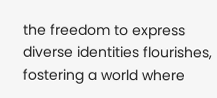the freedom to express diverse identities flourishes, fostering a world where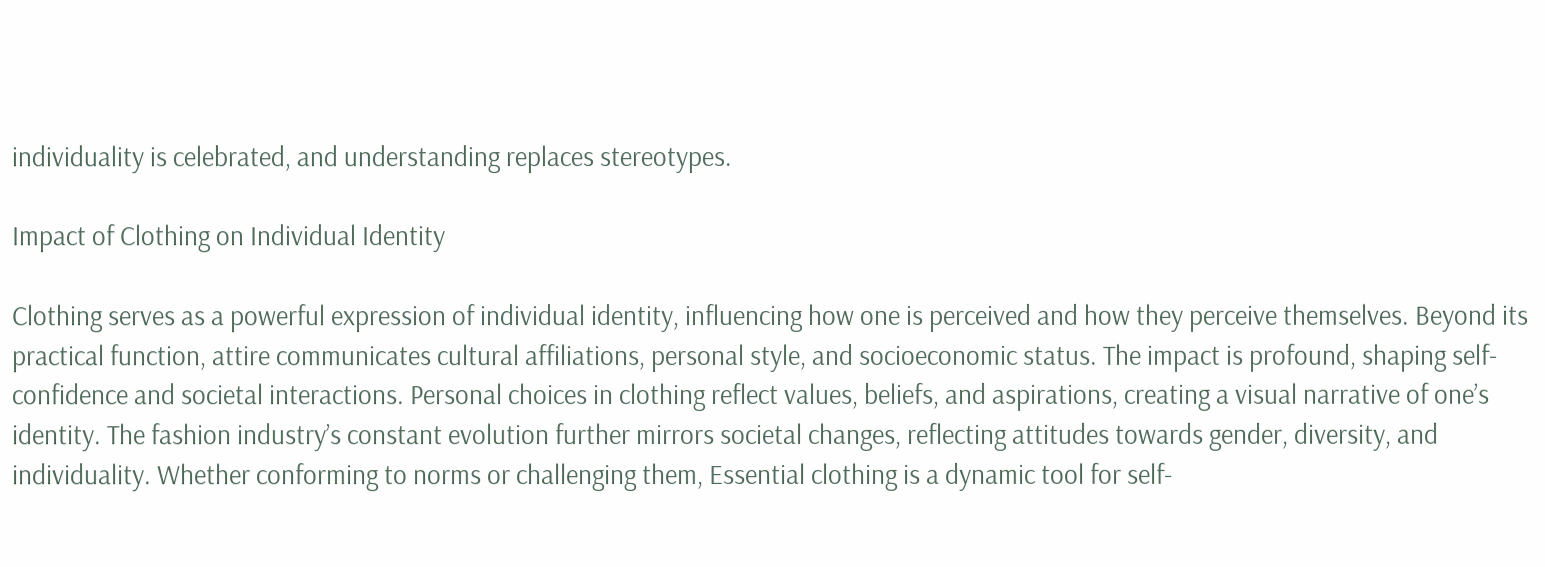individuality is celebrated, and understanding replaces stereotypes.

Impact of Clothing on Individual Identity

Clothing serves as a powerful expression of individual identity, influencing how one is perceived and how they perceive themselves. Beyond its practical function, attire communicates cultural affiliations, personal style, and socioeconomic status. The impact is profound, shaping self-confidence and societal interactions. Personal choices in clothing reflect values, beliefs, and aspirations, creating a visual narrative of one’s identity. The fashion industry’s constant evolution further mirrors societal changes, reflecting attitudes towards gender, diversity, and individuality. Whether conforming to norms or challenging them, Essential clothing is a dynamic tool for self-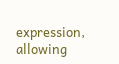expression, allowing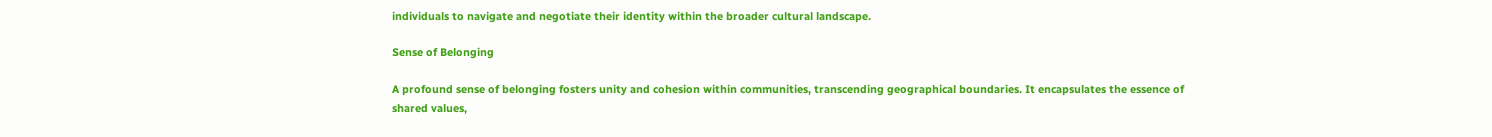individuals to navigate and negotiate their identity within the broader cultural landscape.

Sense of Belonging

A profound sense of belonging fosters unity and cohesion within communities, transcending geographical boundaries. It encapsulates the essence of shared values,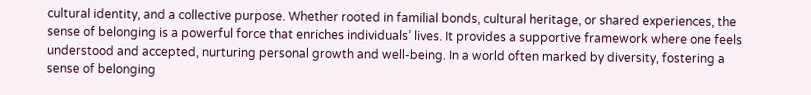cultural identity, and a collective purpose. Whether rooted in familial bonds, cultural heritage, or shared experiences, the sense of belonging is a powerful force that enriches individuals’ lives. It provides a supportive framework where one feels understood and accepted, nurturing personal growth and well-being. In a world often marked by diversity, fostering a sense of belonging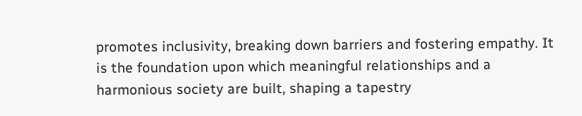promotes inclusivity, breaking down barriers and fostering empathy. It is the foundation upon which meaningful relationships and a harmonious society are built, shaping a tapestry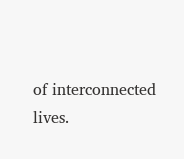of interconnected lives.